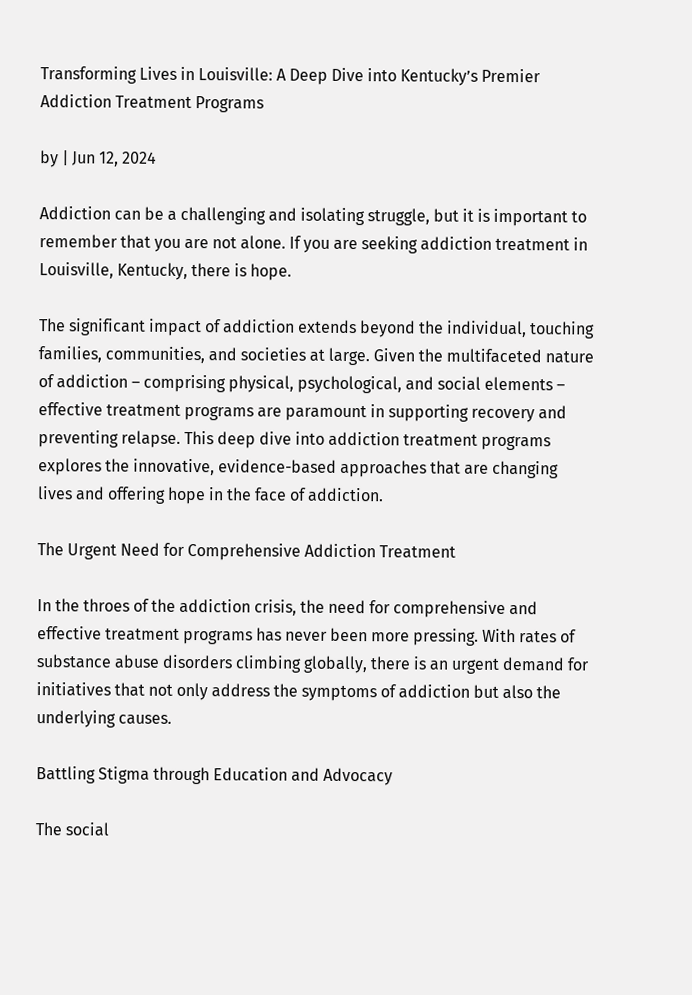Transforming Lives in Louisville: A Deep Dive into Kentucky’s Premier Addiction Treatment Programs

by | Jun 12, 2024

Addiction can be a challenging and isolating struggle, but it is important to remember that you are not alone. If you are seeking addiction treatment in Louisville, Kentucky, there is hope.

The significant impact of addiction extends beyond the individual, touching families, communities, and societies at large. Given the multifaceted nature of addiction – comprising physical, psychological, and social elements – effective treatment programs are paramount in supporting recovery and preventing relapse. This deep dive into addiction treatment programs explores the innovative, evidence-based approaches that are changing lives and offering hope in the face of addiction.

The Urgent Need for Comprehensive Addiction Treatment

In the throes of the addiction crisis, the need for comprehensive and effective treatment programs has never been more pressing. With rates of substance abuse disorders climbing globally, there is an urgent demand for initiatives that not only address the symptoms of addiction but also the underlying causes.

Battling Stigma through Education and Advocacy

The social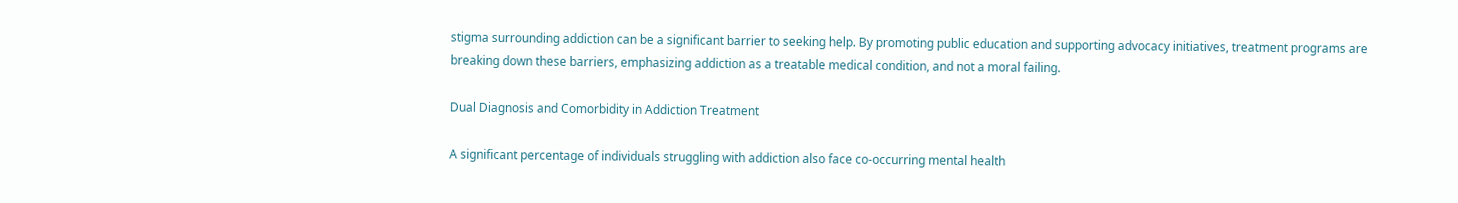stigma surrounding addiction can be a significant barrier to seeking help. By promoting public education and supporting advocacy initiatives, treatment programs are breaking down these barriers, emphasizing addiction as a treatable medical condition, and not a moral failing.

Dual Diagnosis and Comorbidity in Addiction Treatment

A significant percentage of individuals struggling with addiction also face co-occurring mental health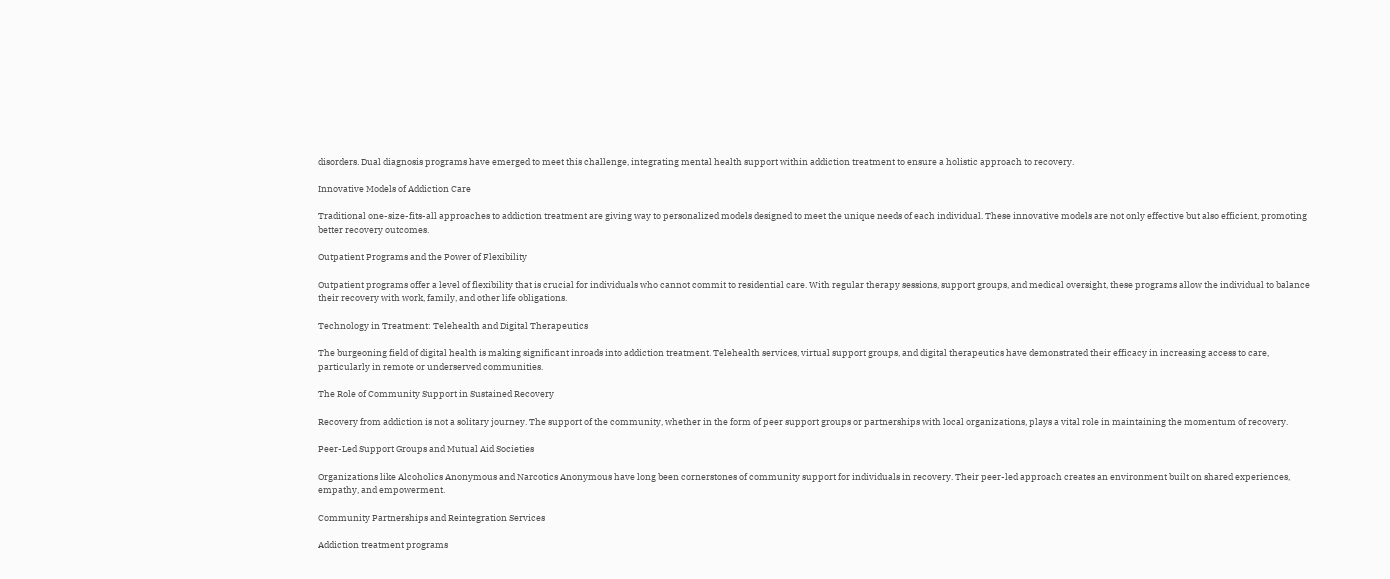disorders. Dual diagnosis programs have emerged to meet this challenge, integrating mental health support within addiction treatment to ensure a holistic approach to recovery.

Innovative Models of Addiction Care

Traditional one-size-fits-all approaches to addiction treatment are giving way to personalized models designed to meet the unique needs of each individual. These innovative models are not only effective but also efficient, promoting better recovery outcomes.

Outpatient Programs and the Power of Flexibility

Outpatient programs offer a level of flexibility that is crucial for individuals who cannot commit to residential care. With regular therapy sessions, support groups, and medical oversight, these programs allow the individual to balance their recovery with work, family, and other life obligations.

Technology in Treatment: Telehealth and Digital Therapeutics

The burgeoning field of digital health is making significant inroads into addiction treatment. Telehealth services, virtual support groups, and digital therapeutics have demonstrated their efficacy in increasing access to care, particularly in remote or underserved communities.

The Role of Community Support in Sustained Recovery

Recovery from addiction is not a solitary journey. The support of the community, whether in the form of peer support groups or partnerships with local organizations, plays a vital role in maintaining the momentum of recovery.

Peer-Led Support Groups and Mutual Aid Societies

Organizations like Alcoholics Anonymous and Narcotics Anonymous have long been cornerstones of community support for individuals in recovery. Their peer-led approach creates an environment built on shared experiences, empathy, and empowerment.

Community Partnerships and Reintegration Services

Addiction treatment programs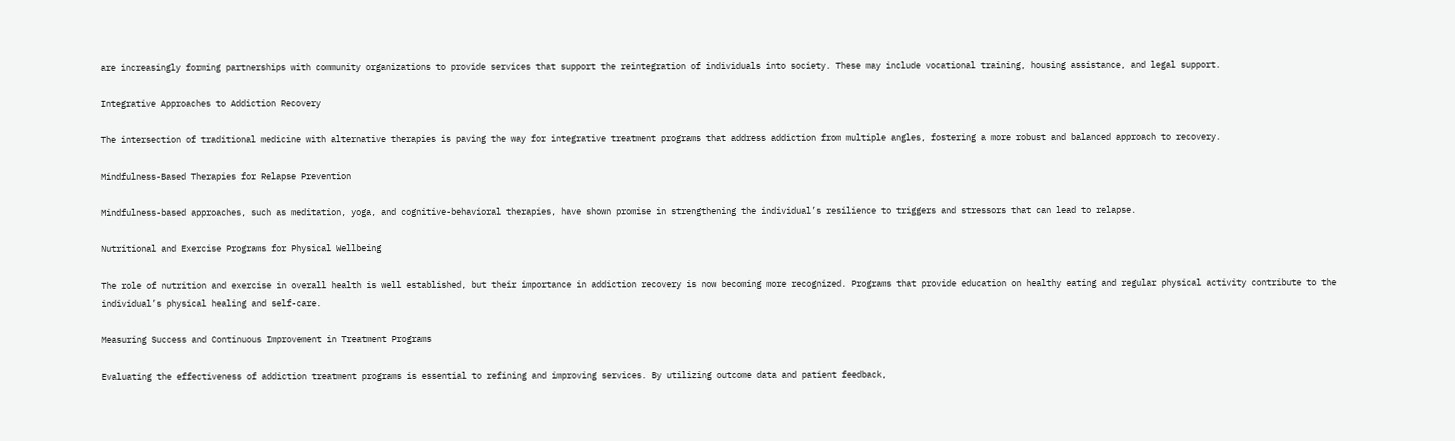are increasingly forming partnerships with community organizations to provide services that support the reintegration of individuals into society. These may include vocational training, housing assistance, and legal support.

Integrative Approaches to Addiction Recovery

The intersection of traditional medicine with alternative therapies is paving the way for integrative treatment programs that address addiction from multiple angles, fostering a more robust and balanced approach to recovery.

Mindfulness-Based Therapies for Relapse Prevention

Mindfulness-based approaches, such as meditation, yoga, and cognitive-behavioral therapies, have shown promise in strengthening the individual’s resilience to triggers and stressors that can lead to relapse.

Nutritional and Exercise Programs for Physical Wellbeing

The role of nutrition and exercise in overall health is well established, but their importance in addiction recovery is now becoming more recognized. Programs that provide education on healthy eating and regular physical activity contribute to the individual’s physical healing and self-care.

Measuring Success and Continuous Improvement in Treatment Programs

Evaluating the effectiveness of addiction treatment programs is essential to refining and improving services. By utilizing outcome data and patient feedback,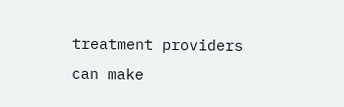treatment providers can make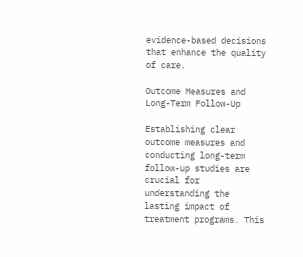evidence-based decisions that enhance the quality of care.

Outcome Measures and Long-Term Follow-Up

Establishing clear outcome measures and conducting long-term follow-up studies are crucial for understanding the lasting impact of treatment programs. This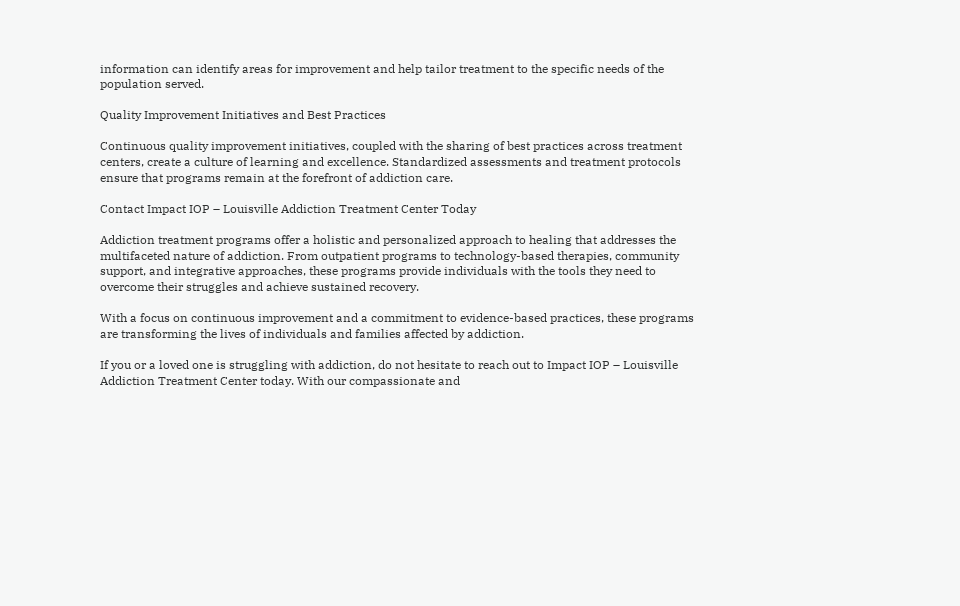information can identify areas for improvement and help tailor treatment to the specific needs of the population served.

Quality Improvement Initiatives and Best Practices

Continuous quality improvement initiatives, coupled with the sharing of best practices across treatment centers, create a culture of learning and excellence. Standardized assessments and treatment protocols ensure that programs remain at the forefront of addiction care.

Contact Impact IOP – Louisville Addiction Treatment Center Today

Addiction treatment programs offer a holistic and personalized approach to healing that addresses the multifaceted nature of addiction. From outpatient programs to technology-based therapies, community support, and integrative approaches, these programs provide individuals with the tools they need to overcome their struggles and achieve sustained recovery.

With a focus on continuous improvement and a commitment to evidence-based practices, these programs are transforming the lives of individuals and families affected by addiction.

If you or a loved one is struggling with addiction, do not hesitate to reach out to Impact IOP – Louisville Addiction Treatment Center today. With our compassionate and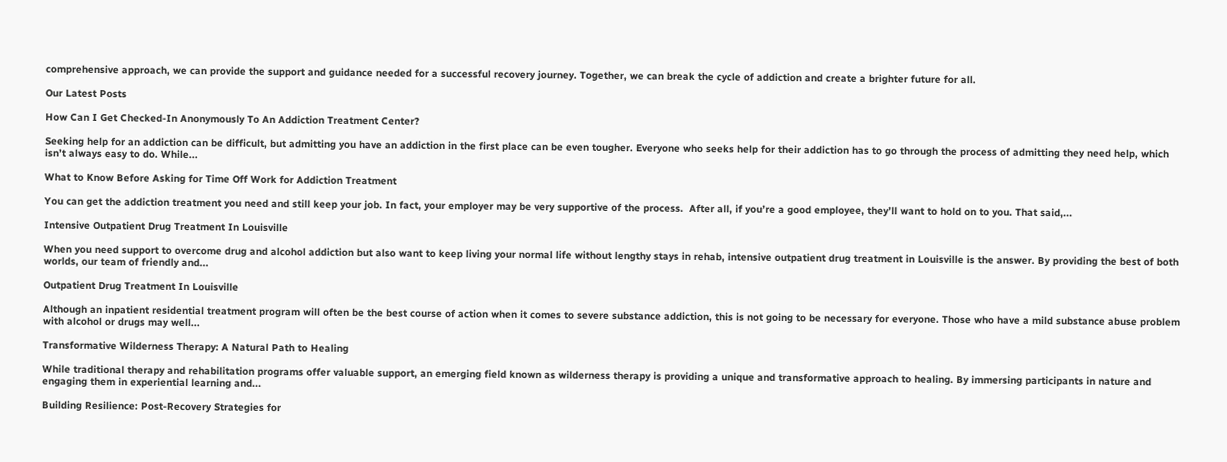comprehensive approach, we can provide the support and guidance needed for a successful recovery journey. Together, we can break the cycle of addiction and create a brighter future for all.

Our Latest Posts

How Can I Get Checked-In Anonymously To An Addiction Treatment Center?

Seeking help for an addiction can be difficult, but admitting you have an addiction in the first place can be even tougher. Everyone who seeks help for their addiction has to go through the process of admitting they need help, which isn’t always easy to do. While...

What to Know Before Asking for Time Off Work for Addiction Treatment

You can get the addiction treatment you need and still keep your job. In fact, your employer may be very supportive of the process.  After all, if you’re a good employee, they’ll want to hold on to you. That said,...

Intensive Outpatient Drug Treatment In Louisville

When you need support to overcome drug and alcohol addiction but also want to keep living your normal life without lengthy stays in rehab, intensive outpatient drug treatment in Louisville is the answer. By providing the best of both worlds, our team of friendly and...

Outpatient Drug Treatment In Louisville

Although an inpatient residential treatment program will often be the best course of action when it comes to severe substance addiction, this is not going to be necessary for everyone. Those who have a mild substance abuse problem with alcohol or drugs may well...

Transformative Wilderness Therapy: A Natural Path to Healing

While traditional therapy and rehabilitation programs offer valuable support, an emerging field known as wilderness therapy is providing a unique and transformative approach to healing. By immersing participants in nature and engaging them in experiential learning and...

Building Resilience: Post-Recovery Strategies for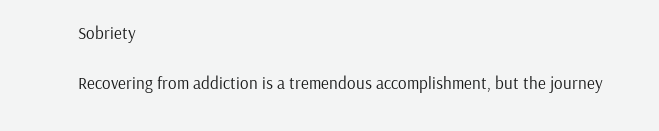Sobriety

Recovering from addiction is a tremendous accomplishment, but the journey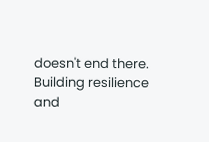doesn't end there. Building resilience and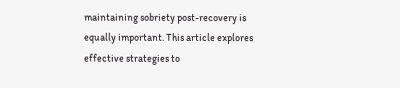maintaining sobriety post-recovery is equally important. This article explores effective strategies to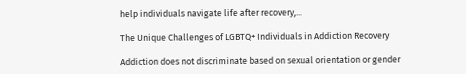help individuals navigate life after recovery,...

The Unique Challenges of LGBTQ+ Individuals in Addiction Recovery

Addiction does not discriminate based on sexual orientation or gender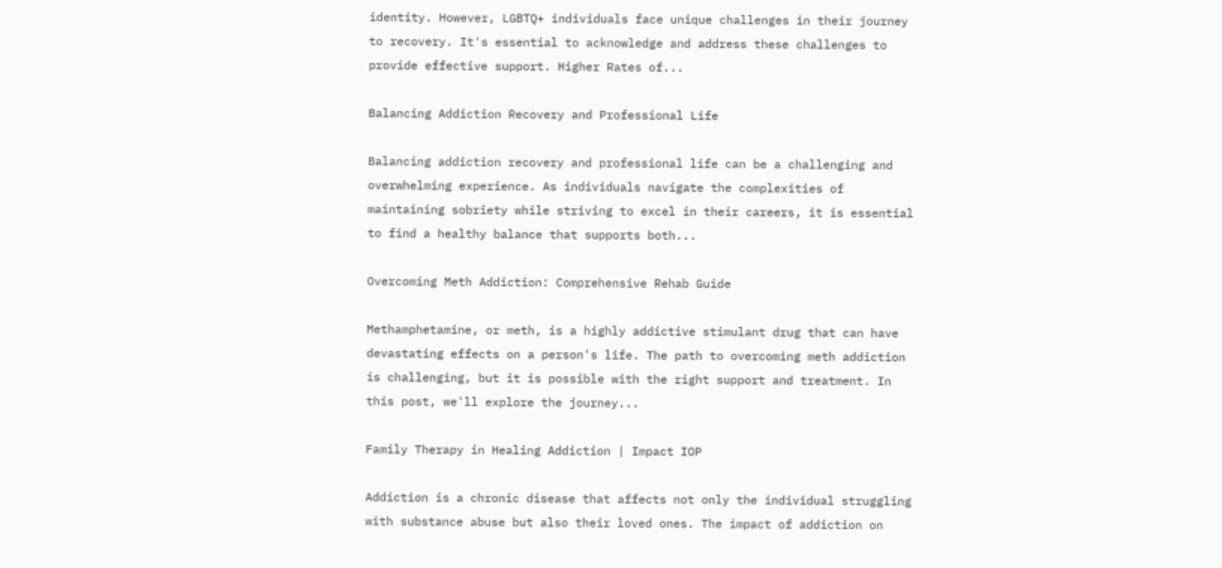identity. However, LGBTQ+ individuals face unique challenges in their journey to recovery. It's essential to acknowledge and address these challenges to provide effective support. Higher Rates of...

Balancing Addiction Recovery and Professional Life

Balancing addiction recovery and professional life can be a challenging and overwhelming experience. As individuals navigate the complexities of maintaining sobriety while striving to excel in their careers, it is essential to find a healthy balance that supports both...

Overcoming Meth Addiction: Comprehensive Rehab Guide

Methamphetamine, or meth, is a highly addictive stimulant drug that can have devastating effects on a person's life. The path to overcoming meth addiction is challenging, but it is possible with the right support and treatment. In this post, we'll explore the journey...

Family Therapy in Healing Addiction | Impact IOP

Addiction is a chronic disease that affects not only the individual struggling with substance abuse but also their loved ones. The impact of addiction on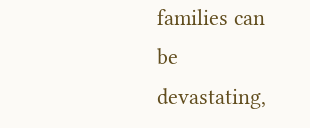families can be devastating,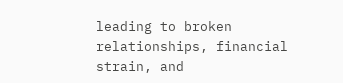leading to broken relationships, financial strain, and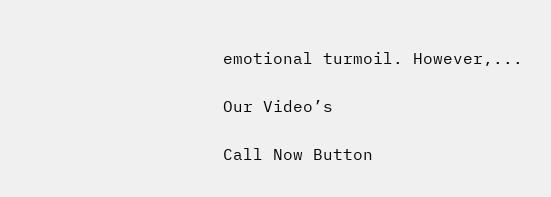emotional turmoil. However,...

Our Video’s

Call Now Button